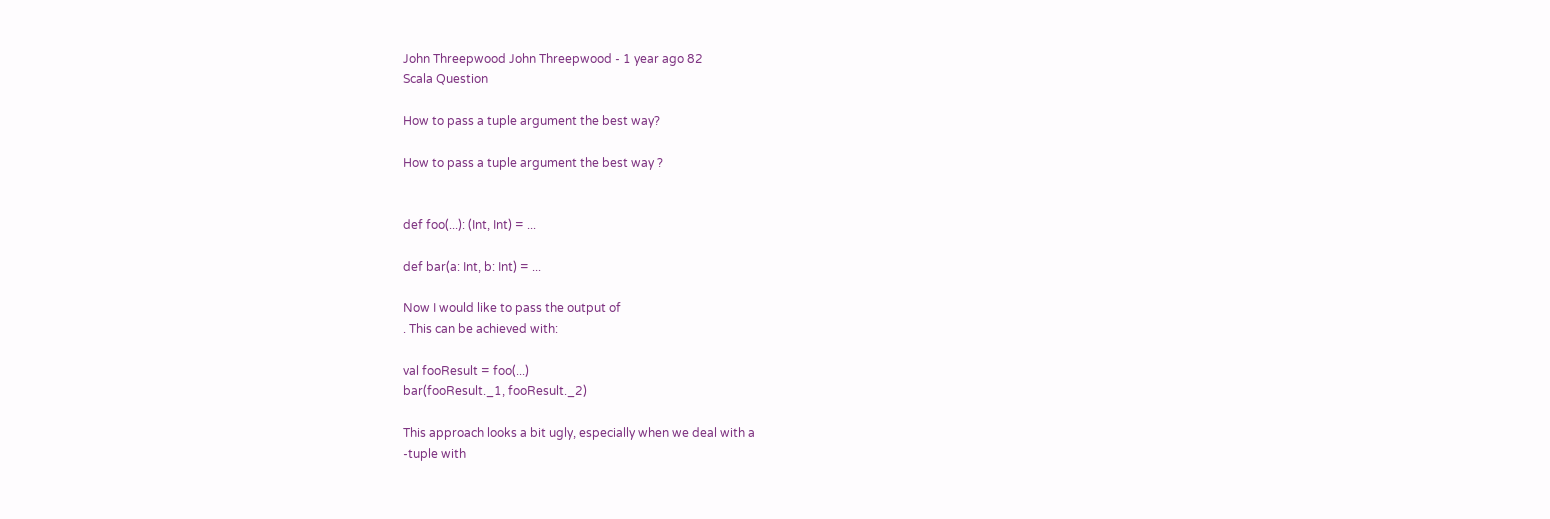John Threepwood John Threepwood - 1 year ago 82
Scala Question

How to pass a tuple argument the best way?

How to pass a tuple argument the best way ?


def foo(...): (Int, Int) = ...

def bar(a: Int, b: Int) = ...

Now I would like to pass the output of
. This can be achieved with:

val fooResult = foo(...)
bar(fooResult._1, fooResult._2)

This approach looks a bit ugly, especially when we deal with a
-tuple with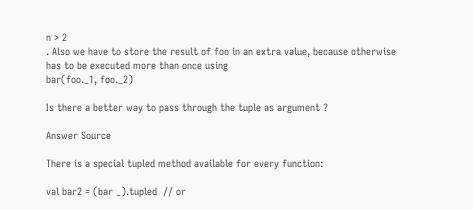n > 2
. Also we have to store the result of foo in an extra value, because otherwise
has to be executed more than once using
bar(foo._1, foo._2)

Is there a better way to pass through the tuple as argument ?

Answer Source

There is a special tupled method available for every function:

val bar2 = (bar _).tupled  // or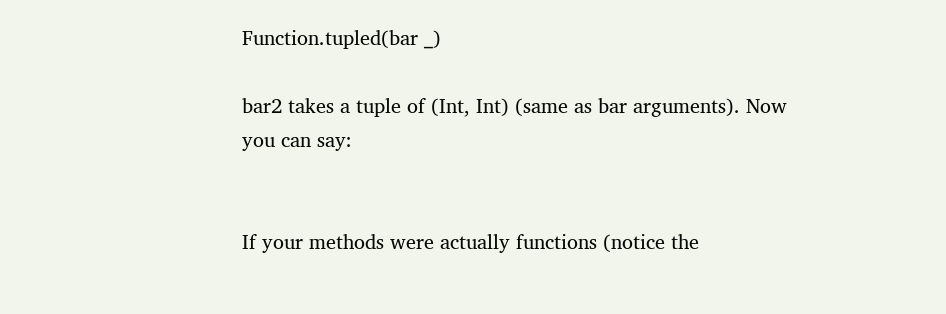Function.tupled(bar _)

bar2 takes a tuple of (Int, Int) (same as bar arguments). Now you can say:


If your methods were actually functions (notice the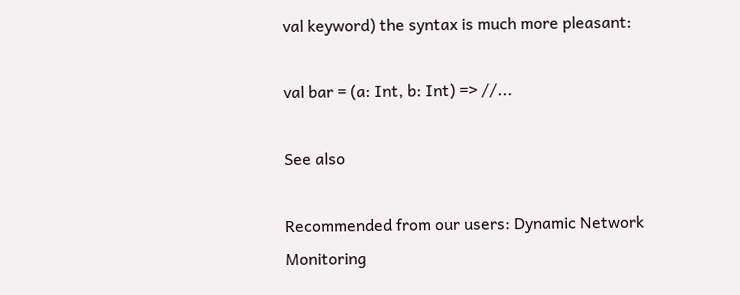val keyword) the syntax is much more pleasant:

val bar = (a: Int, b: Int) => //...

See also

Recommended from our users: Dynamic Network Monitoring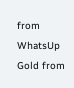from WhatsUp Gold from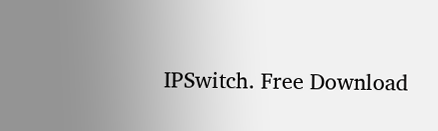IPSwitch. Free Download